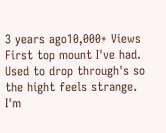3 years ago10,000+ Views
First top mount I've had. Used to drop through's so the hight feels strange. I'm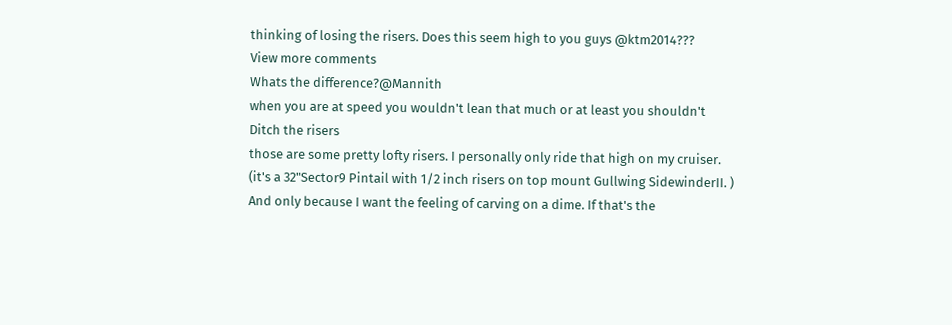thinking of losing the risers. Does this seem high to you guys @ktm2014???
View more comments
Whats the difference?@Mannith
when you are at speed you wouldn't lean that much or at least you shouldn't
Ditch the risers
those are some pretty lofty risers. I personally only ride that high on my cruiser. (it's a 32"Sector9 Pintail with 1/2 inch risers on top mount Gullwing SidewinderII. ) And only because I want the feeling of carving on a dime. If that's the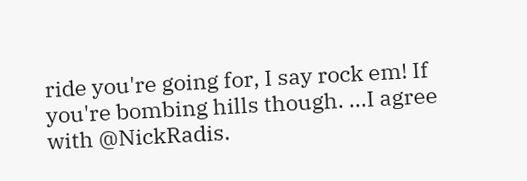ride you're going for, I say rock em! If you're bombing hills though. ...I agree with @NickRadis.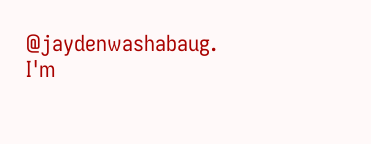@jaydenwashabaug. I'm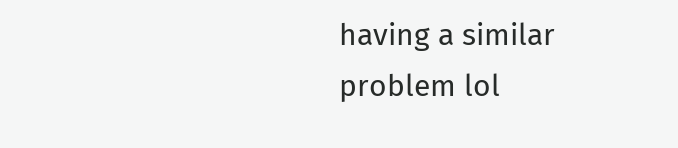having a similar problem lol